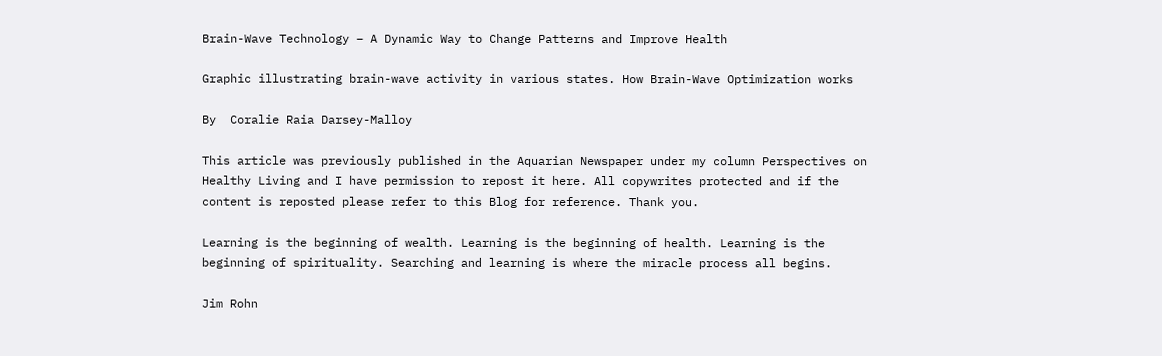Brain-Wave Technology – A Dynamic Way to Change Patterns and Improve Health

Graphic illustrating brain-wave activity in various states. How Brain-Wave Optimization works

By  Coralie Raia Darsey-Malloy

This article was previously published in the Aquarian Newspaper under my column Perspectives on Healthy Living and I have permission to repost it here. All copywrites protected and if the content is reposted please refer to this Blog for reference. Thank you.

Learning is the beginning of wealth. Learning is the beginning of health. Learning is the beginning of spirituality. Searching and learning is where the miracle process all begins.

Jim Rohn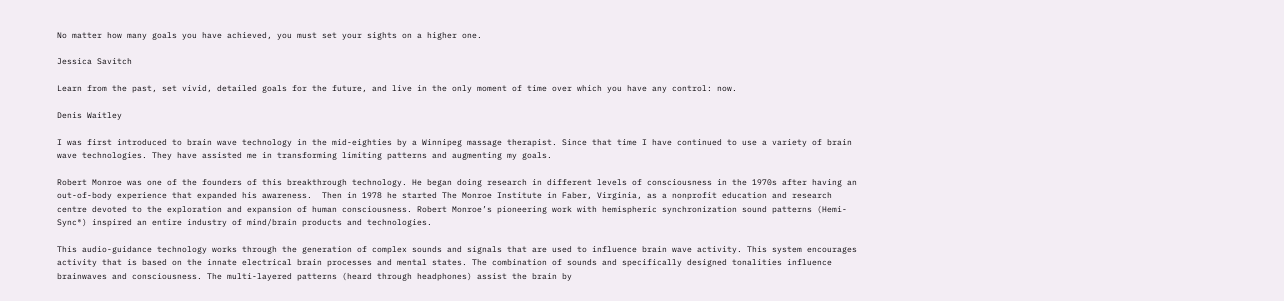No matter how many goals you have achieved, you must set your sights on a higher one.

Jessica Savitch

Learn from the past, set vivid, detailed goals for the future, and live in the only moment of time over which you have any control: now.

Denis Waitley

I was first introduced to brain wave technology in the mid-eighties by a Winnipeg massage therapist. Since that time I have continued to use a variety of brain wave technologies. They have assisted me in transforming limiting patterns and augmenting my goals.

Robert Monroe was one of the founders of this breakthrough technology. He began doing research in different levels of consciousness in the 1970s after having an out-of-body experience that expanded his awareness.  Then in 1978 he started The Monroe Institute in Faber, Virginia, as a nonprofit education and research centre devoted to the exploration and expansion of human consciousness. Robert Monroe’s pioneering work with hemispheric synchronization sound patterns (Hemi-Sync®) inspired an entire industry of mind/brain products and technologies.

This audio-guidance technology works through the generation of complex sounds and signals that are used to influence brain wave activity. This system encourages activity that is based on the innate electrical brain processes and mental states. The combination of sounds and specifically designed tonalities influence brainwaves and consciousness. The multi-layered patterns (heard through headphones) assist the brain by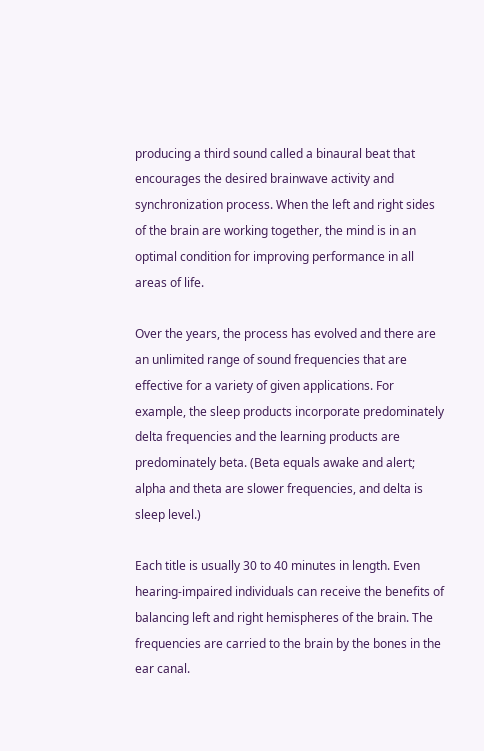producing a third sound called a binaural beat that encourages the desired brainwave activity and synchronization process. When the left and right sides of the brain are working together, the mind is in an optimal condition for improving performance in all areas of life.

Over the years, the process has evolved and there are an unlimited range of sound frequencies that are effective for a variety of given applications. For example, the sleep products incorporate predominately delta frequencies and the learning products are predominately beta. (Beta equals awake and alert; alpha and theta are slower frequencies, and delta is sleep level.)

Each title is usually 30 to 40 minutes in length. Even hearing-impaired individuals can receive the benefits of balancing left and right hemispheres of the brain. The frequencies are carried to the brain by the bones in the ear canal.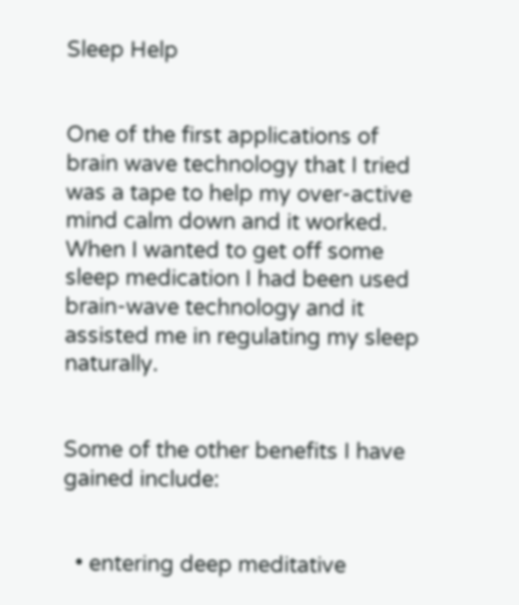Sleep Help


One of the first applications of brain wave technology that I tried was a tape to help my over-active mind calm down and it worked. When I wanted to get off some sleep medication I had been used brain-wave technology and it assisted me in regulating my sleep naturally.


Some of the other benefits I have gained include:


  • entering deep meditative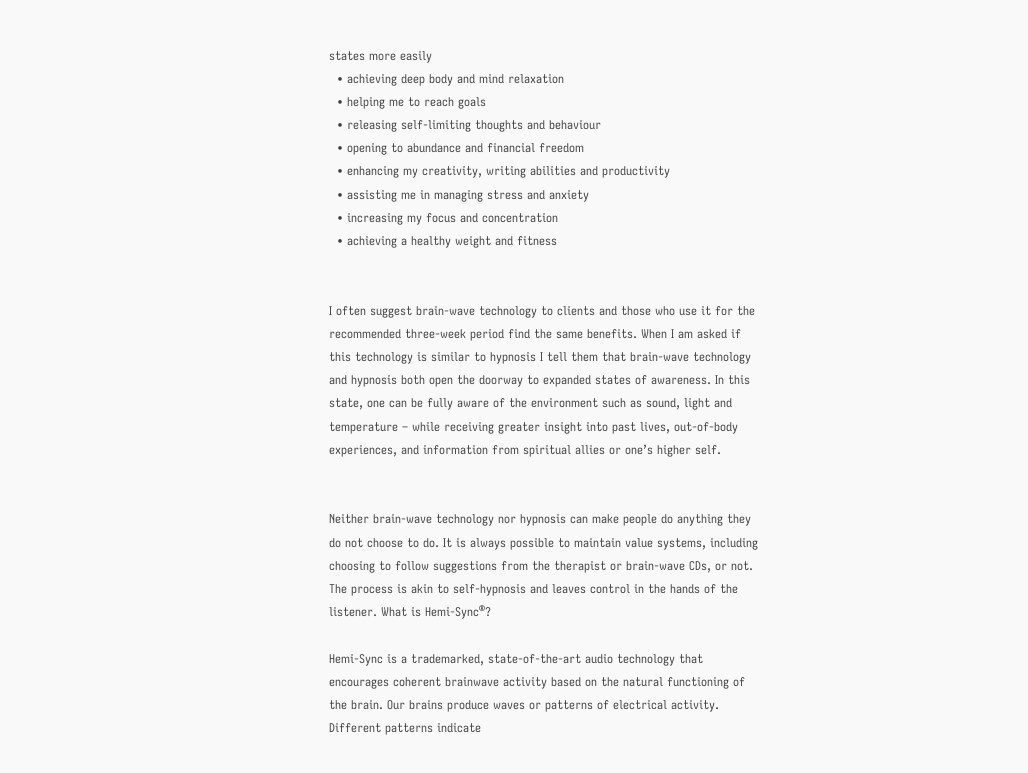states more easily
  • achieving deep body and mind relaxation
  • helping me to reach goals
  • releasing self-limiting thoughts and behaviour
  • opening to abundance and financial freedom
  • enhancing my creativity, writing abilities and productivity
  • assisting me in managing stress and anxiety
  • increasing my focus and concentration
  • achieving a healthy weight and fitness


I often suggest brain-wave technology to clients and those who use it for the recommended three-week period find the same benefits. When I am asked if this technology is similar to hypnosis I tell them that brain-wave technology and hypnosis both open the doorway to expanded states of awareness. In this state, one can be fully aware of the environment such as sound, light and temperature – while receiving greater insight into past lives, out-of-body experiences, and information from spiritual allies or one’s higher self.


Neither brain-wave technology nor hypnosis can make people do anything they do not choose to do. It is always possible to maintain value systems, including choosing to follow suggestions from the therapist or brain-wave CDs, or not. The process is akin to self-hypnosis and leaves control in the hands of the listener. What is Hemi-Sync®?

Hemi-Sync is a trademarked, state-of-the-art audio technology that encourages coherent brainwave activity based on the natural functioning of the brain. Our brains produce waves or patterns of electrical activity. Different patterns indicate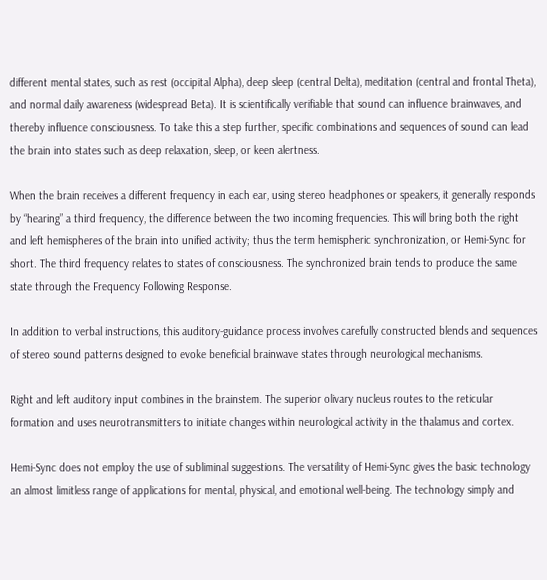different mental states, such as rest (occipital Alpha), deep sleep (central Delta), meditation (central and frontal Theta), and normal daily awareness (widespread Beta). It is scientifically verifiable that sound can influence brainwaves, and thereby influence consciousness. To take this a step further, specific combinations and sequences of sound can lead the brain into states such as deep relaxation, sleep, or keen alertness.

When the brain receives a different frequency in each ear, using stereo headphones or speakers, it generally responds by “hearing” a third frequency, the difference between the two incoming frequencies. This will bring both the right and left hemispheres of the brain into unified activity; thus the term hemispheric synchronization, or Hemi-Sync for short. The third frequency relates to states of consciousness. The synchronized brain tends to produce the same state through the Frequency Following Response.

In addition to verbal instructions, this auditory-guidance process involves carefully constructed blends and sequences of stereo sound patterns designed to evoke beneficial brainwave states through neurological mechanisms.

Right and left auditory input combines in the brainstem. The superior olivary nucleus routes to the reticular formation and uses neurotransmitters to initiate changes within neurological activity in the thalamus and cortex.

Hemi-Sync does not employ the use of subliminal suggestions. The versatility of Hemi-Sync gives the basic technology an almost limitless range of applications for mental, physical, and emotional well-being. The technology simply and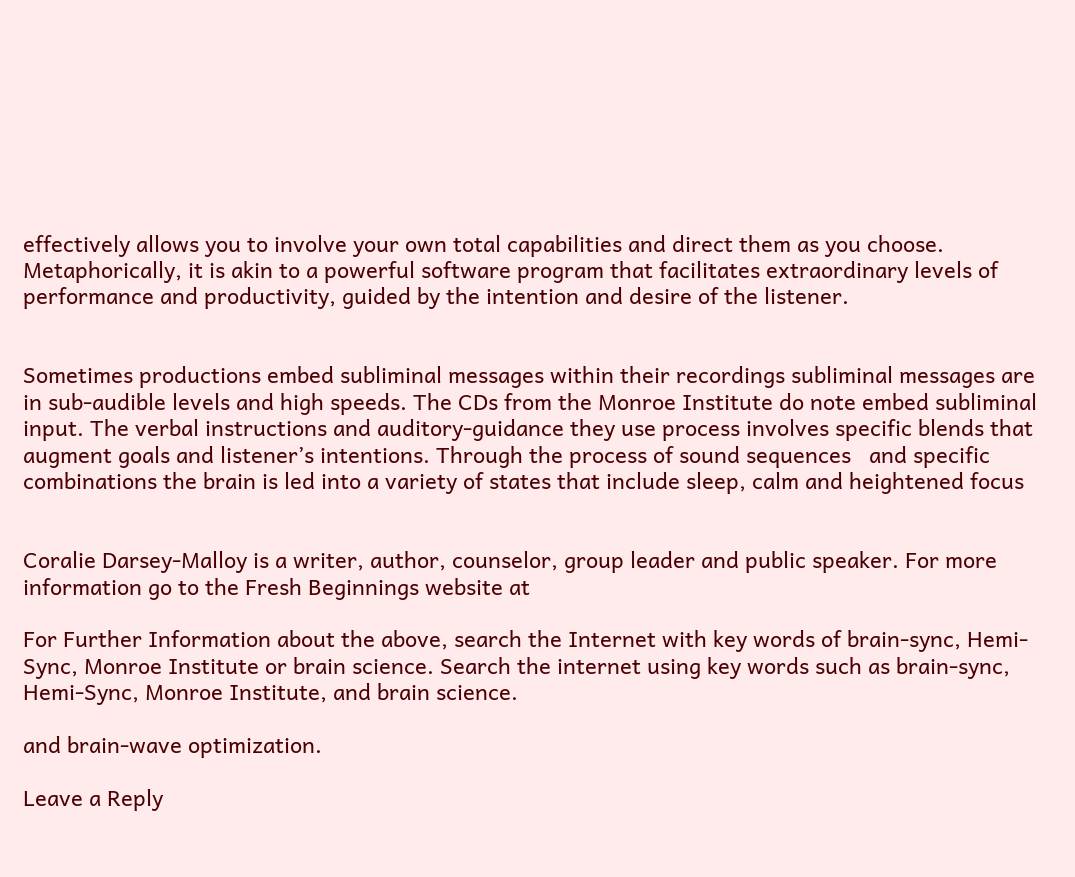effectively allows you to involve your own total capabilities and direct them as you choose. Metaphorically, it is akin to a powerful software program that facilitates extraordinary levels of performance and productivity, guided by the intention and desire of the listener.


Sometimes productions embed subliminal messages within their recordings subliminal messages are in sub-audible levels and high speeds. The CDs from the Monroe Institute do note embed subliminal input. The verbal instructions and auditory-guidance they use process involves specific blends that augment goals and listener’s intentions. Through the process of sound sequences   and specific combinations the brain is led into a variety of states that include sleep, calm and heightened focus


Coralie Darsey-Malloy is a writer, author, counselor, group leader and public speaker. For more information go to the Fresh Beginnings website at

For Further Information about the above, search the Internet with key words of brain-sync, Hemi-Sync, Monroe Institute or brain science. Search the internet using key words such as brain-sync, Hemi-Sync, Monroe Institute, and brain science.

and brain-wave optimization.

Leave a Reply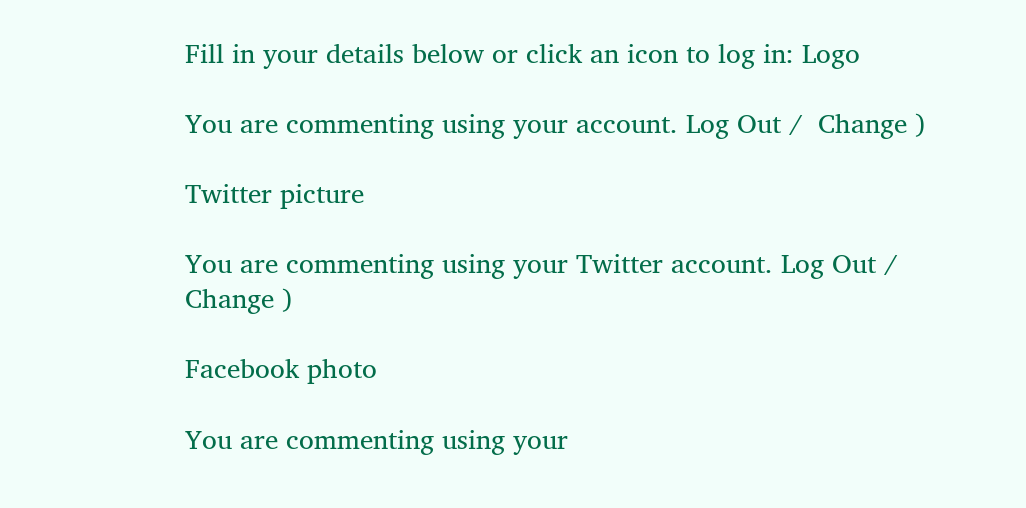Fill in your details below or click an icon to log in: Logo

You are commenting using your account. Log Out /  Change )

Twitter picture

You are commenting using your Twitter account. Log Out /  Change )

Facebook photo

You are commenting using your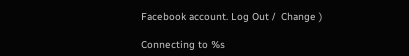Facebook account. Log Out /  Change )

Connecting to %s